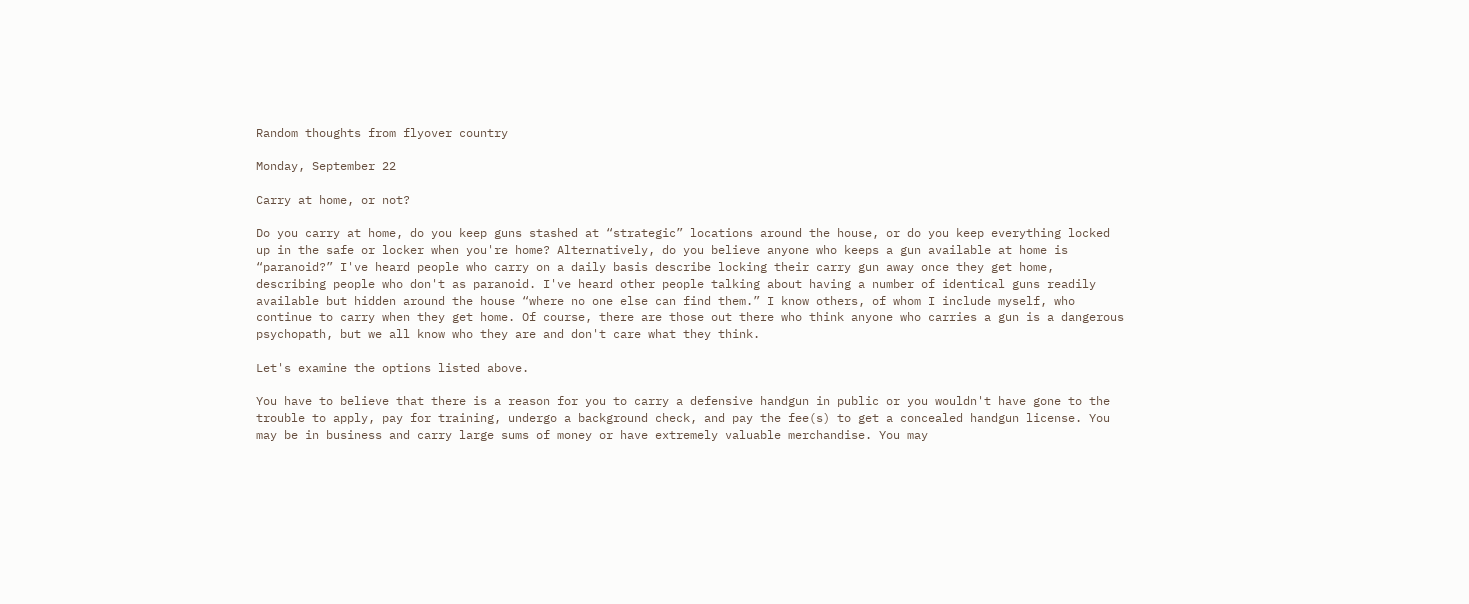Random thoughts from flyover country

Monday, September 22

Carry at home, or not?

Do you carry at home, do you keep guns stashed at “strategic” locations around the house, or do you keep everything locked up in the safe or locker when you're home? Alternatively, do you believe anyone who keeps a gun available at home is “paranoid?” I've heard people who carry on a daily basis describe locking their carry gun away once they get home, describing people who don't as paranoid. I've heard other people talking about having a number of identical guns readily available but hidden around the house “where no one else can find them.” I know others, of whom I include myself, who continue to carry when they get home. Of course, there are those out there who think anyone who carries a gun is a dangerous psychopath, but we all know who they are and don't care what they think.

Let's examine the options listed above.

You have to believe that there is a reason for you to carry a defensive handgun in public or you wouldn't have gone to the trouble to apply, pay for training, undergo a background check, and pay the fee(s) to get a concealed handgun license. You may be in business and carry large sums of money or have extremely valuable merchandise. You may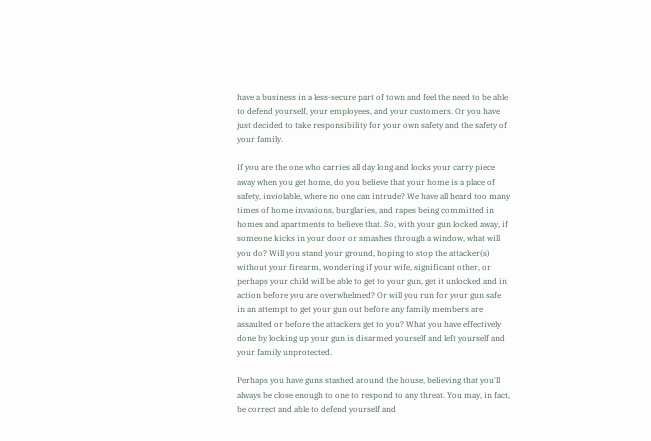have a business in a less-secure part of town and feel the need to be able to defend yourself, your employees, and your customers. Or you have just decided to take responsibility for your own safety and the safety of your family.

If you are the one who carries all day long and locks your carry piece away when you get home, do you believe that your home is a place of safety, inviolable, where no one can intrude? We have all heard too many times of home invasions, burglaries, and rapes being committed in homes and apartments to believe that. So, with your gun locked away, if someone kicks in your door or smashes through a window, what will you do? Will you stand your ground, hoping to stop the attacker(s) without your firearm, wondering if your wife, significant other, or perhaps your child will be able to get to your gun, get it unlocked and in action before you are overwhelmed? Or will you run for your gun safe in an attempt to get your gun out before any family members are assaulted or before the attackers get to you? What you have effectively done by locking up your gun is disarmed yourself and left yourself and your family unprotected.

Perhaps you have guns stashed around the house, believing that you'll always be close enough to one to respond to any threat. You may, in fact, be correct and able to defend yourself and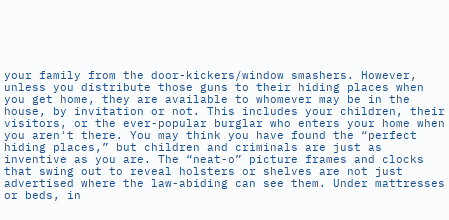your family from the door-kickers/window smashers. However, unless you distribute those guns to their hiding places when you get home, they are available to whomever may be in the house, by invitation or not. This includes your children, their visitors, or the ever-popular burglar who enters your home when you aren't there. You may think you have found the “perfect hiding places,” but children and criminals are just as inventive as you are. The “neat-o” picture frames and clocks that swing out to reveal holsters or shelves are not just advertised where the law-abiding can see them. Under mattresses or beds, in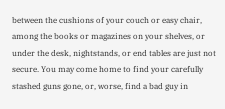between the cushions of your couch or easy chair, among the books or magazines on your shelves, or under the desk, nightstands, or end tables are just not secure. You may come home to find your carefully stashed guns gone, or, worse, find a bad guy in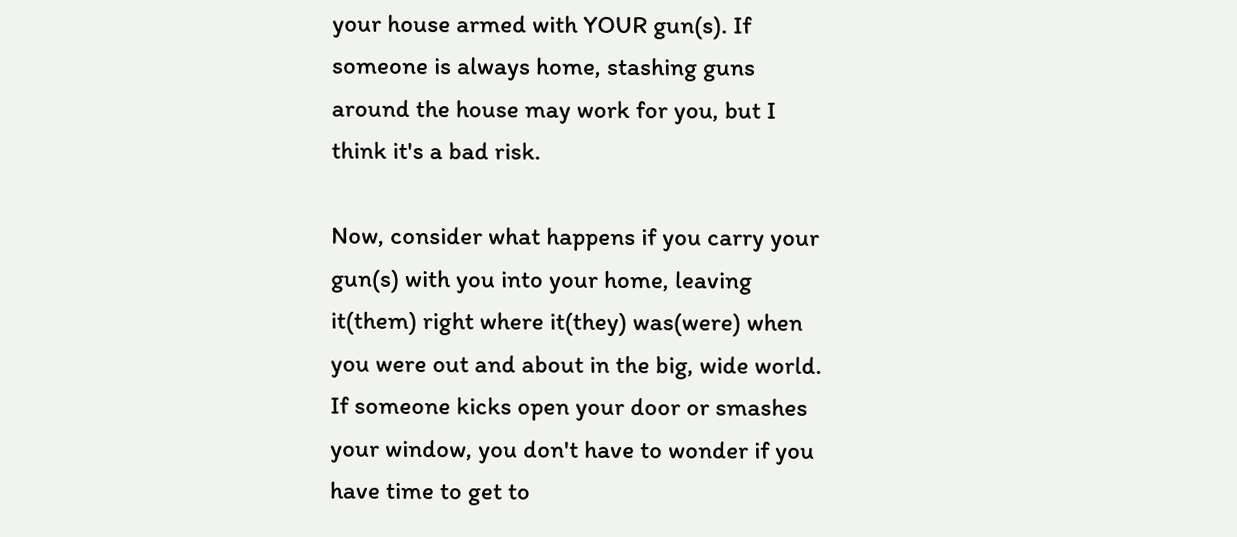your house armed with YOUR gun(s). If someone is always home, stashing guns around the house may work for you, but I think it's a bad risk.

Now, consider what happens if you carry your gun(s) with you into your home, leaving it(them) right where it(they) was(were) when you were out and about in the big, wide world. If someone kicks open your door or smashes your window, you don't have to wonder if you have time to get to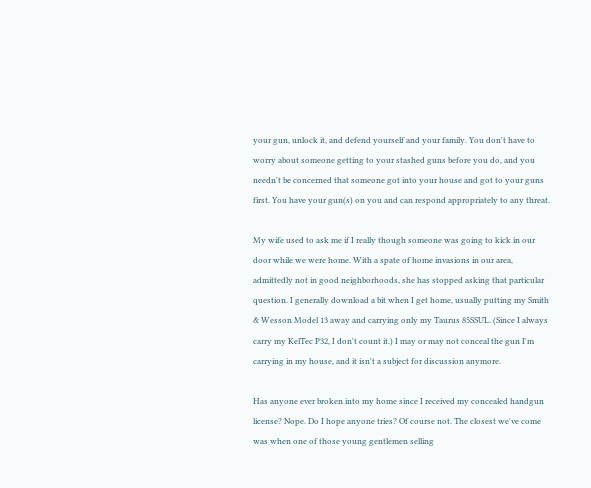your gun, unlock it, and defend yourself and your family. You don't have to worry about someone getting to your stashed guns before you do, and you needn't be concerned that someone got into your house and got to your guns first. You have your gun(s) on you and can respond appropriately to any threat.

My wife used to ask me if I really though someone was going to kick in our door while we were home. With a spate of home invasions in our area, admittedly not in good neighborhoods, she has stopped asking that particular question. I generally download a bit when I get home, usually putting my Smith & Wesson Model 13 away and carrying only my Taurus 85SSUL. (Since I always carry my KelTec P32, I don't count it.) I may or may not conceal the gun I'm carrying in my house, and it isn't a subject for discussion anymore.

Has anyone ever broken into my home since I received my concealed handgun license? Nope. Do I hope anyone tries? Of course not. The closest we've come was when one of those young gentlemen selling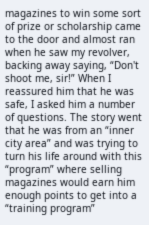magazines to win some sort of prize or scholarship came to the door and almost ran when he saw my revolver, backing away saying, “Don't shoot me, sir!” When I reassured him that he was safe, I asked him a number of questions. The story went that he was from an “inner city area” and was trying to turn his life around with this “program” where selling magazines would earn him enough points to get into a “training program”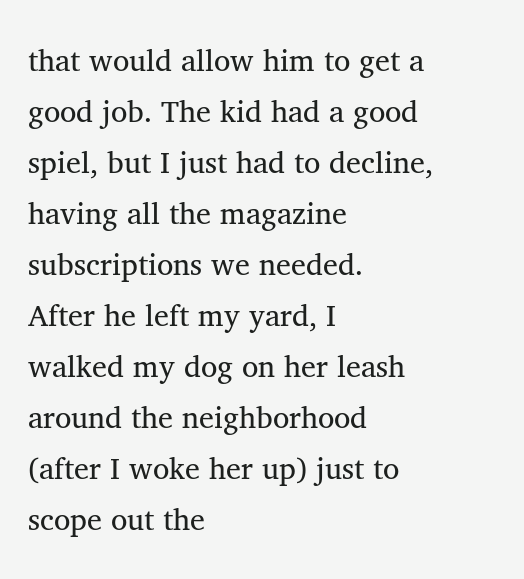that would allow him to get a good job. The kid had a good spiel, but I just had to decline, having all the magazine subscriptions we needed. After he left my yard, I walked my dog on her leash around the neighborhood (after I woke her up) just to scope out the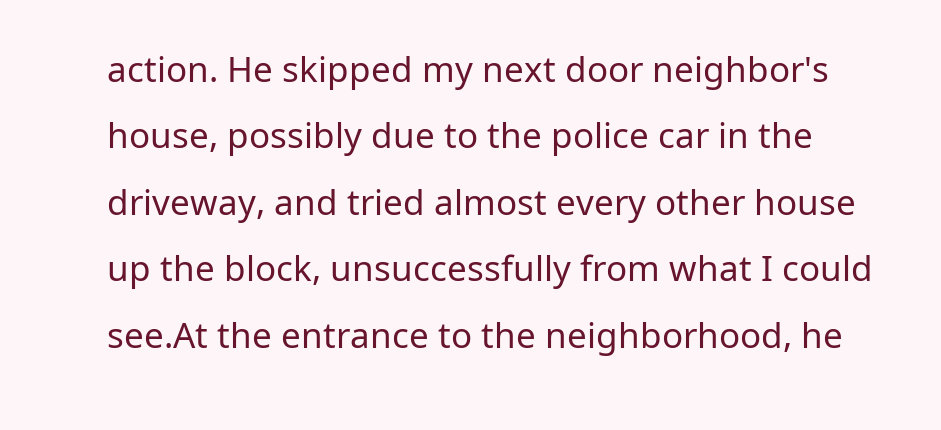action. He skipped my next door neighbor's house, possibly due to the police car in the driveway, and tried almost every other house up the block, unsuccessfully from what I could see.At the entrance to the neighborhood, he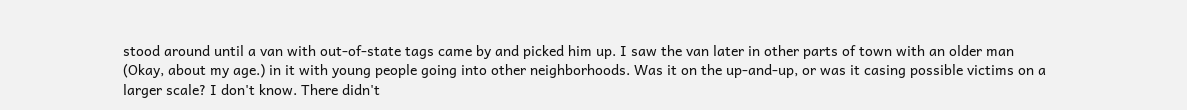stood around until a van with out-of-state tags came by and picked him up. I saw the van later in other parts of town with an older man (Okay, about my age.) in it with young people going into other neighborhoods. Was it on the up-and-up, or was it casing possible victims on a larger scale? I don't know. There didn't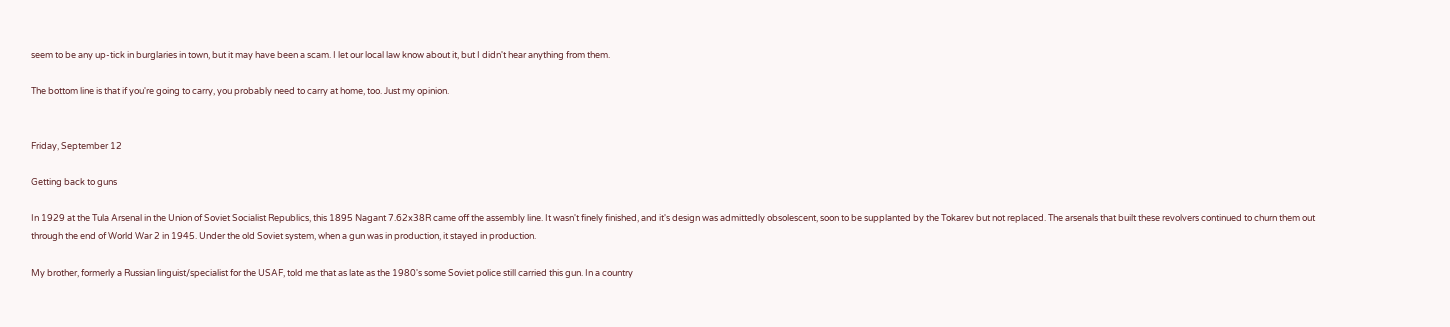seem to be any up-tick in burglaries in town, but it may have been a scam. I let our local law know about it, but I didn't hear anything from them.

The bottom line is that if you're going to carry, you probably need to carry at home, too. Just my opinion.


Friday, September 12

Getting back to guns

In 1929 at the Tula Arsenal in the Union of Soviet Socialist Republics, this 1895 Nagant 7.62x38R came off the assembly line. It wasn't finely finished, and it's design was admittedly obsolescent, soon to be supplanted by the Tokarev but not replaced. The arsenals that built these revolvers continued to churn them out through the end of World War 2 in 1945. Under the old Soviet system, when a gun was in production, it stayed in production.

My brother, formerly a Russian linguist/specialist for the USAF, told me that as late as the 1980's some Soviet police still carried this gun. In a country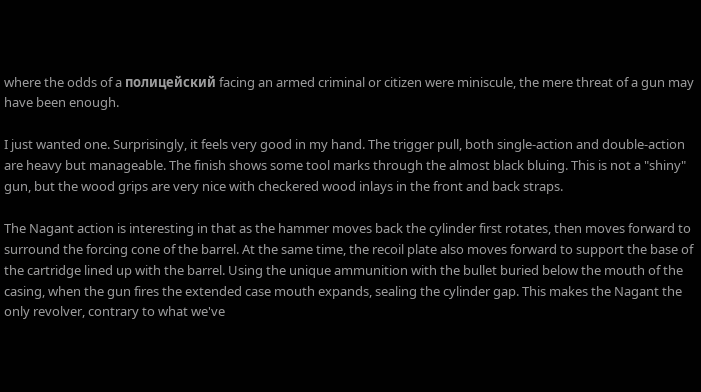where the odds of a полицейский facing an armed criminal or citizen were miniscule, the mere threat of a gun may have been enough.

I just wanted one. Surprisingly, it feels very good in my hand. The trigger pull, both single-action and double-action are heavy but manageable. The finish shows some tool marks through the almost black bluing. This is not a "shiny" gun, but the wood grips are very nice with checkered wood inlays in the front and back straps.

The Nagant action is interesting in that as the hammer moves back the cylinder first rotates, then moves forward to surround the forcing cone of the barrel. At the same time, the recoil plate also moves forward to support the base of the cartridge lined up with the barrel. Using the unique ammunition with the bullet buried below the mouth of the casing, when the gun fires the extended case mouth expands, sealing the cylinder gap. This makes the Nagant the only revolver, contrary to what we've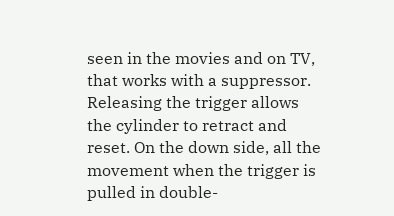seen in the movies and on TV, that works with a suppressor. Releasing the trigger allows the cylinder to retract and reset. On the down side, all the movement when the trigger is pulled in double-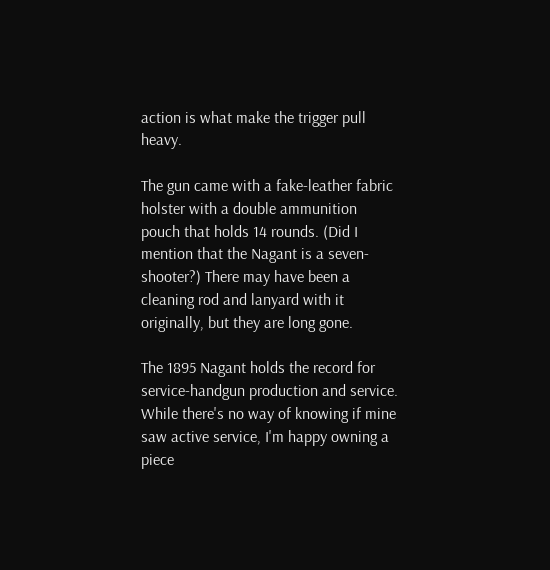action is what make the trigger pull heavy.

The gun came with a fake-leather fabric holster with a double ammunition pouch that holds 14 rounds. (Did I mention that the Nagant is a seven-shooter?) There may have been a cleaning rod and lanyard with it originally, but they are long gone.

The 1895 Nagant holds the record for service-handgun production and service. While there's no way of knowing if mine saw active service, I'm happy owning a piece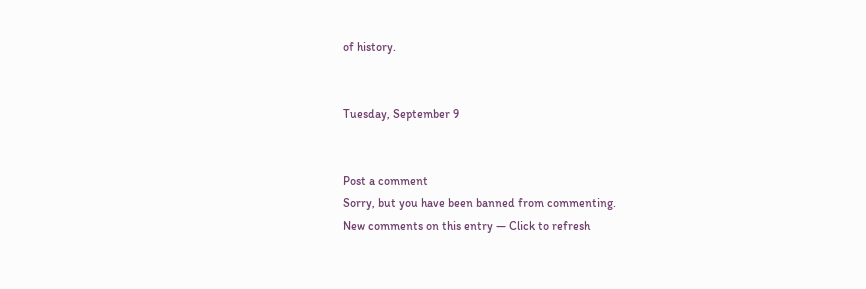of history.


Tuesday, September 9


Post a comment
Sorry, but you have been banned from commenting.
New comments on this entry — Click to refresh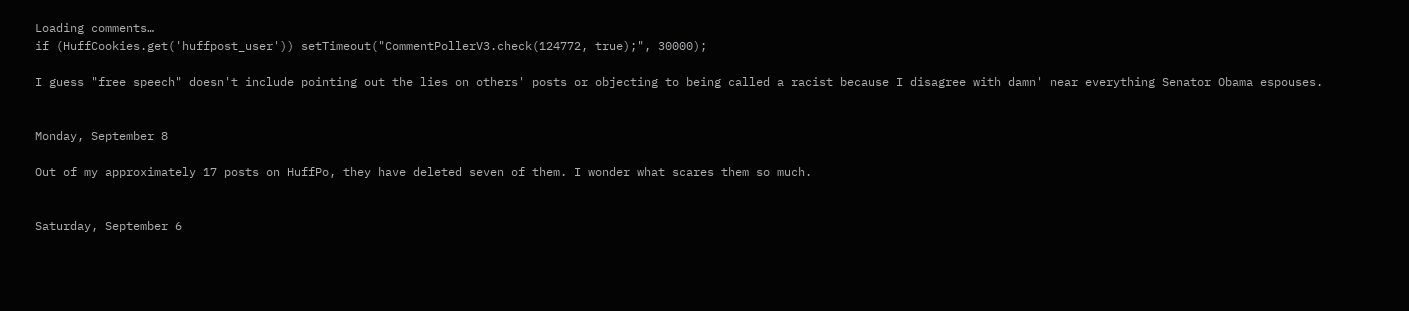Loading comments…
if (HuffCookies.get('huffpost_user')) setTimeout("CommentPollerV3.check(124772, true);", 30000);

I guess "free speech" doesn't include pointing out the lies on others' posts or objecting to being called a racist because I disagree with damn' near everything Senator Obama espouses.


Monday, September 8

Out of my approximately 17 posts on HuffPo, they have deleted seven of them. I wonder what scares them so much.


Saturday, September 6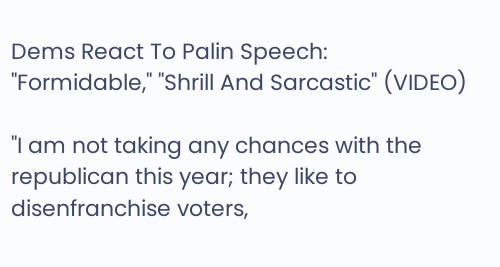Dems React To Palin Speech: "Formidable," "Shrill And Sarcastic" (VIDEO)

"I am not taking any chances with the republican this year; they like to disenfranchise voters,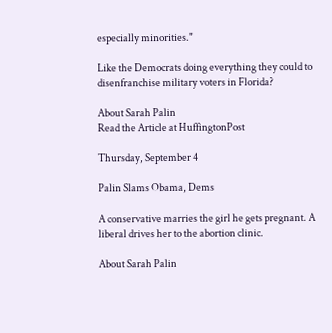especially minorities."

Like the Democrats doing everything they could to disenfranchise military voters in Florida?

About Sarah Palin
Read the Article at HuffingtonPost

Thursday, September 4

Palin Slams Obama, Dems

A conservative marries the girl he gets pregnant. A liberal drives her to the abortion clinic.

About Sarah Palin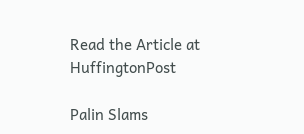Read the Article at HuffingtonPost

Palin Slams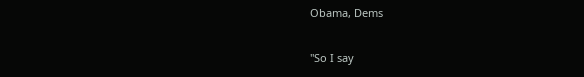Obama, Dems

"So I say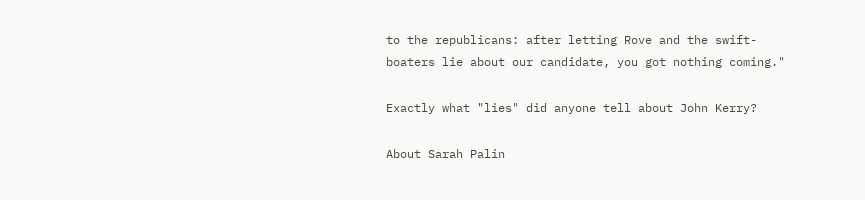to the republicans: after letting Rove and the swift-boaters lie about our candidate, you got nothing coming."

Exactly what "lies" did anyone tell about John Kerry?

About Sarah Palin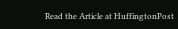Read the Article at HuffingtonPost